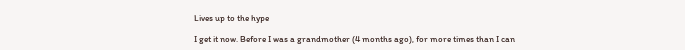Lives up to the hype

I get it now. Before I was a grandmother (4 months ago), for more times than I can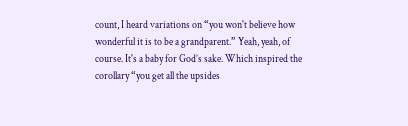count, I heard variations on “you won't believe how wonderful it is to be a grandparent.” Yeah, yeah, of course. It's a baby for God’s sake. Which inspired the corollary “you get all the upsides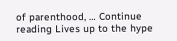of parenthood, … Continue reading Lives up to the hype